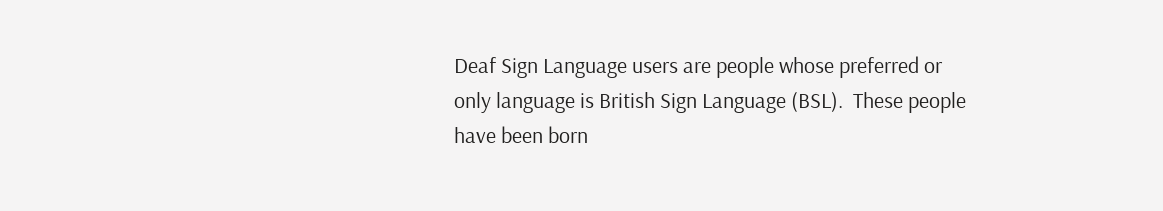Deaf Sign Language users are people whose preferred or only language is British Sign Language (BSL).  These people have been born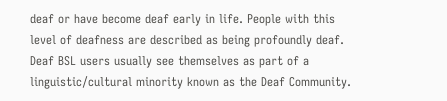deaf or have become deaf early in life. People with this level of deafness are described as being profoundly deaf.  Deaf BSL users usually see themselves as part of a linguistic/cultural minority known as the Deaf Community.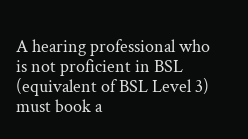A hearing professional who is not proficient in BSL (equivalent of BSL Level 3) must book a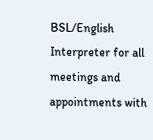BSL/English Interpreter for all meetings and appointments with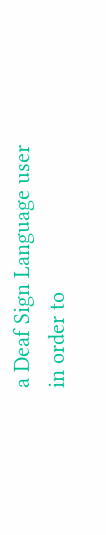a Deaf Sign Language user in order to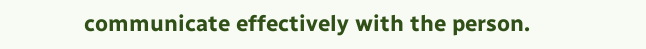communicate effectively with the person.